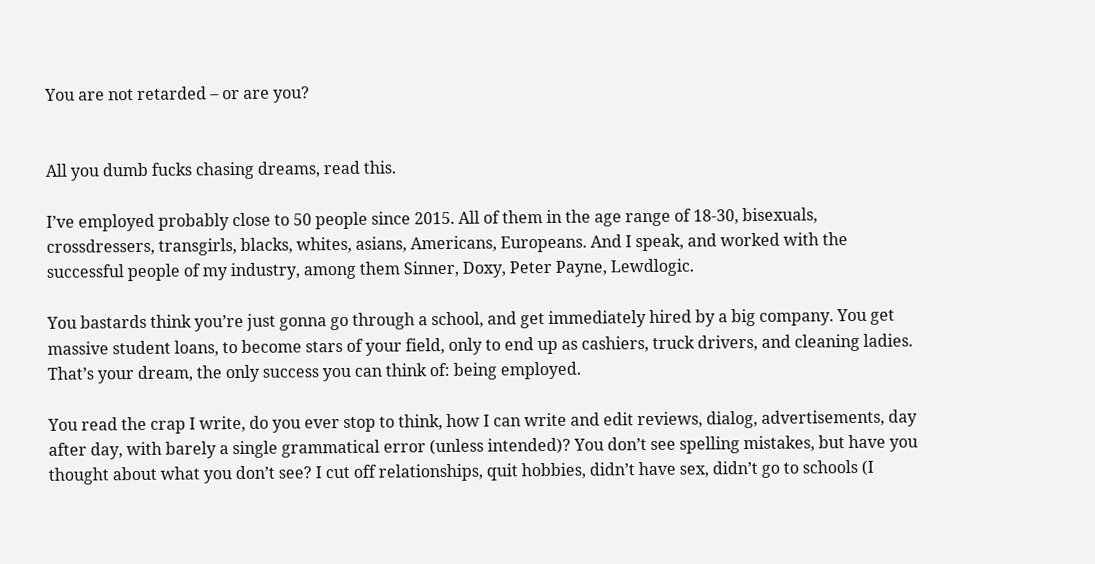You are not retarded – or are you?


All you dumb fucks chasing dreams, read this.

I’ve employed probably close to 50 people since 2015. All of them in the age range of 18-30, bisexuals, crossdressers, transgirls, blacks, whites, asians, Americans, Europeans. And I speak, and worked with the successful people of my industry, among them Sinner, Doxy, Peter Payne, Lewdlogic.

You bastards think you’re just gonna go through a school, and get immediately hired by a big company. You get massive student loans, to become stars of your field, only to end up as cashiers, truck drivers, and cleaning ladies. That’s your dream, the only success you can think of: being employed.

You read the crap I write, do you ever stop to think, how I can write and edit reviews, dialog, advertisements, day after day, with barely a single grammatical error (unless intended)? You don’t see spelling mistakes, but have you thought about what you don’t see? I cut off relationships, quit hobbies, didn’t have sex, didn’t go to schools (I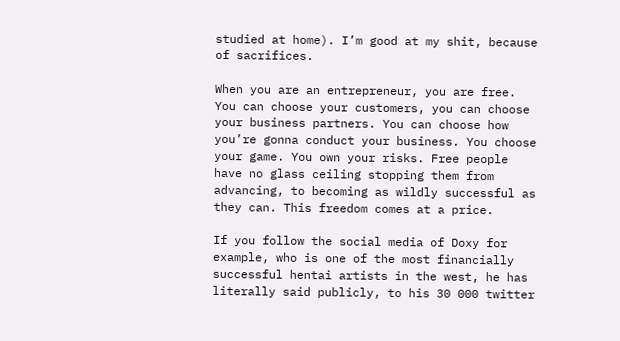studied at home). I’m good at my shit, because of sacrifices.

When you are an entrepreneur, you are free. You can choose your customers, you can choose your business partners. You can choose how you’re gonna conduct your business. You choose your game. You own your risks. Free people have no glass ceiling stopping them from advancing, to becoming as wildly successful as they can. This freedom comes at a price.

If you follow the social media of Doxy for example, who is one of the most financially successful hentai artists in the west, he has literally said publicly, to his 30 000 twitter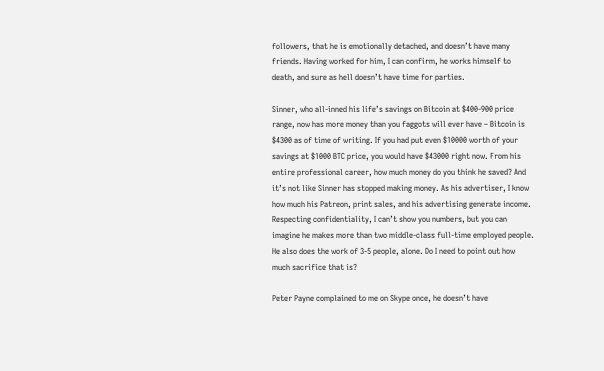followers, that he is emotionally detached, and doesn’t have many friends. Having worked for him, I can confirm, he works himself to death, and sure as hell doesn’t have time for parties.

Sinner, who all-inned his life’s savings on Bitcoin at $400-900 price range, now has more money than you faggots will ever have – Bitcoin is $4300 as of time of writing. If you had put even $10000 worth of your savings at $1000 BTC price, you would have $43000 right now. From his entire professional career, how much money do you think he saved? And it’s not like Sinner has stopped making money. As his advertiser, I know how much his Patreon, print sales, and his advertising generate income. Respecting confidentiality, I can’t show you numbers, but you can imagine he makes more than two middle-class full-time employed people. He also does the work of 3-5 people, alone. Do I need to point out how much sacrifice that is?

Peter Payne complained to me on Skype once, he doesn’t have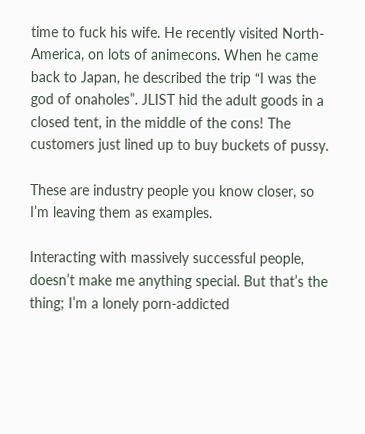time to fuck his wife. He recently visited North-America, on lots of animecons. When he came back to Japan, he described the trip “I was the god of onaholes”. JLIST hid the adult goods in a closed tent, in the middle of the cons! The customers just lined up to buy buckets of pussy.

These are industry people you know closer, so I’m leaving them as examples.

Interacting with massively successful people, doesn’t make me anything special. But that’s the thing; I’m a lonely porn-addicted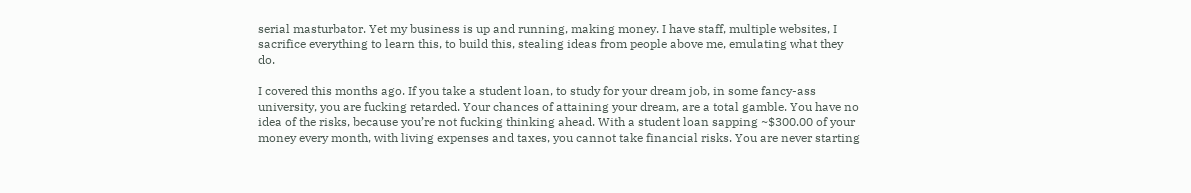serial masturbator. Yet my business is up and running, making money. I have staff, multiple websites, I sacrifice everything to learn this, to build this, stealing ideas from people above me, emulating what they do.

I covered this months ago. If you take a student loan, to study for your dream job, in some fancy-ass university, you are fucking retarded. Your chances of attaining your dream, are a total gamble. You have no idea of the risks, because you’re not fucking thinking ahead. With a student loan sapping ~$300.00 of your money every month, with living expenses and taxes, you cannot take financial risks. You are never starting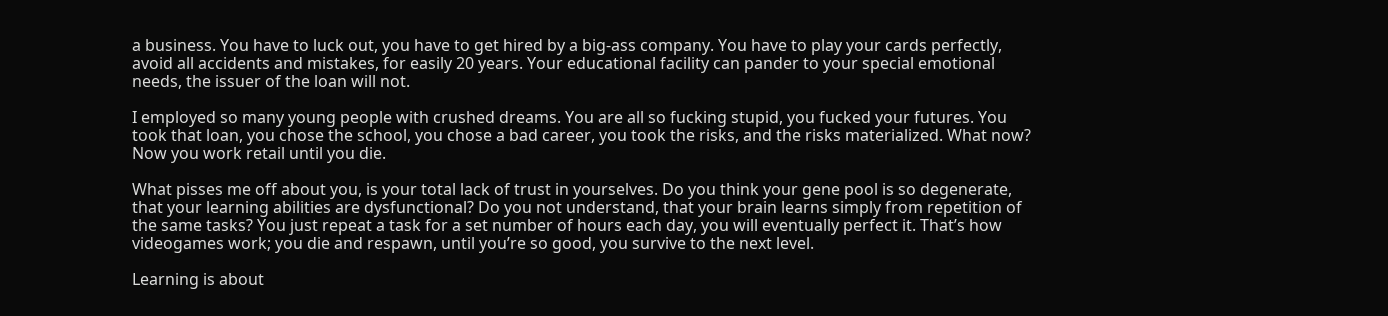a business. You have to luck out, you have to get hired by a big-ass company. You have to play your cards perfectly, avoid all accidents and mistakes, for easily 20 years. Your educational facility can pander to your special emotional needs, the issuer of the loan will not.

I employed so many young people with crushed dreams. You are all so fucking stupid, you fucked your futures. You took that loan, you chose the school, you chose a bad career, you took the risks, and the risks materialized. What now? Now you work retail until you die.

What pisses me off about you, is your total lack of trust in yourselves. Do you think your gene pool is so degenerate, that your learning abilities are dysfunctional? Do you not understand, that your brain learns simply from repetition of the same tasks? You just repeat a task for a set number of hours each day, you will eventually perfect it. That’s how videogames work; you die and respawn, until you’re so good, you survive to the next level.

Learning is about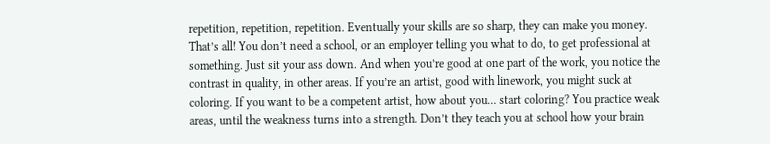repetition, repetition, repetition. Eventually your skills are so sharp, they can make you money. That’s all! You don’t need a school, or an employer telling you what to do, to get professional at something. Just sit your ass down. And when you’re good at one part of the work, you notice the contrast in quality, in other areas. If you’re an artist, good with linework, you might suck at coloring. If you want to be a competent artist, how about you… start coloring? You practice weak areas, until the weakness turns into a strength. Don’t they teach you at school how your brain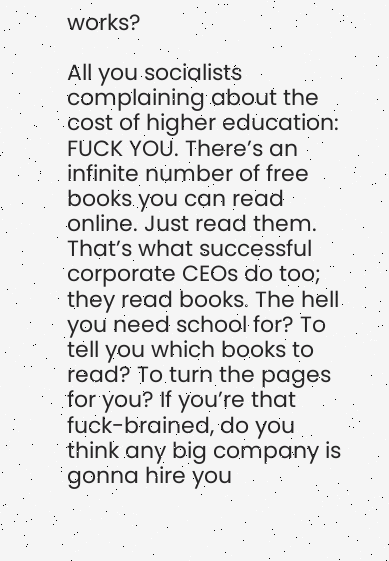works?

All you socialists complaining about the cost of higher education: FUCK YOU. There’s an infinite number of free books you can read online. Just read them. That’s what successful corporate CEOs do too; they read books. The hell you need school for? To tell you which books to read? To turn the pages for you? If you’re that fuck-brained, do you think any big company is gonna hire you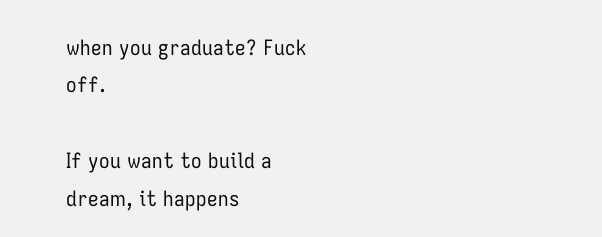when you graduate? Fuck off.

If you want to build a dream, it happens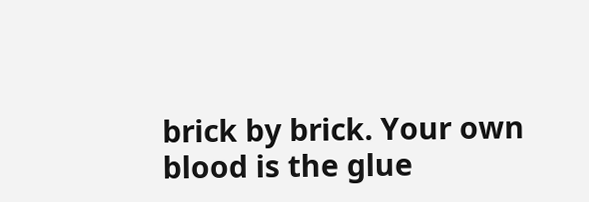brick by brick. Your own blood is the glue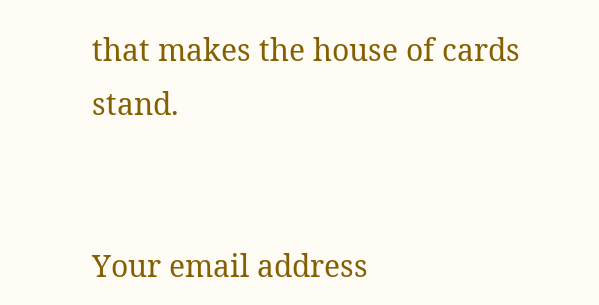that makes the house of cards stand.


Your email address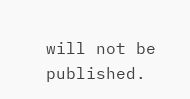will not be published.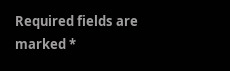Required fields are marked *